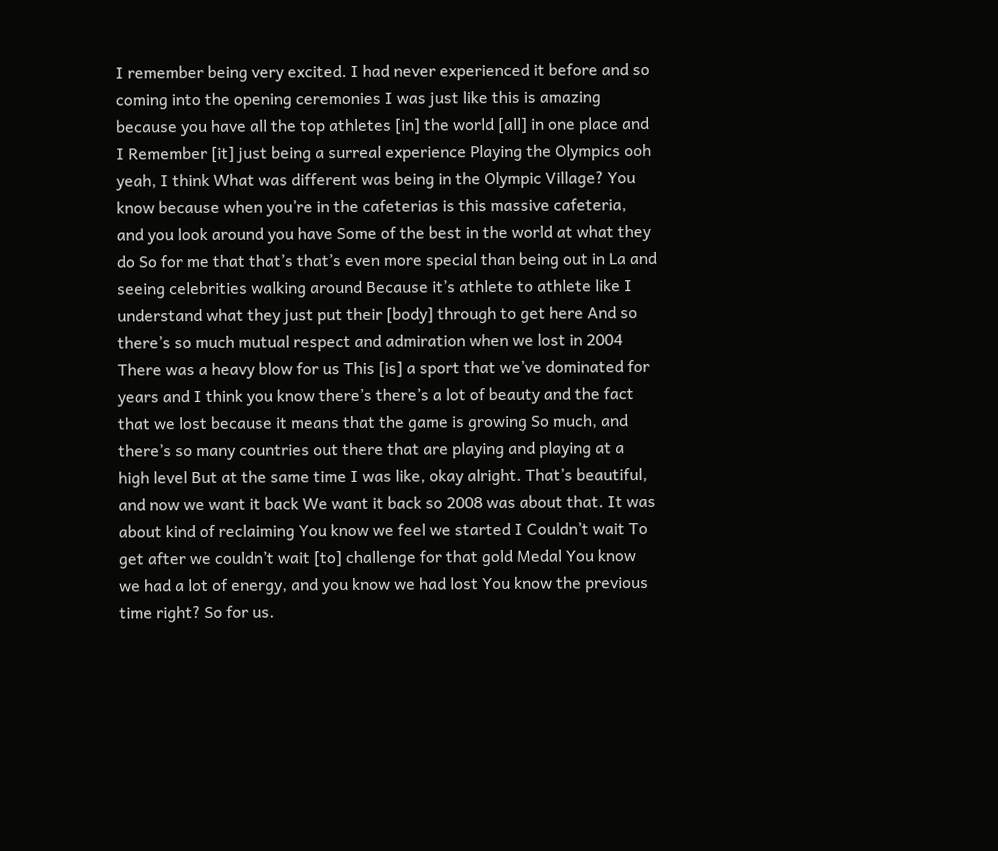I remember being very excited. I had never experienced it before and so coming into the opening ceremonies I was just like this is amazing because you have all the top athletes [in] the world [all] in one place and I Remember [it] just being a surreal experience Playing the Olympics ooh yeah, I think What was different was being in the Olympic Village? You know because when you’re in the cafeterias is this massive cafeteria, and you look around you have Some of the best in the world at what they do So for me that that’s that’s even more special than being out in La and seeing celebrities walking around Because it’s athlete to athlete like I understand what they just put their [body] through to get here And so there’s so much mutual respect and admiration when we lost in 2004 There was a heavy blow for us This [is] a sport that we’ve dominated for years and I think you know there’s there’s a lot of beauty and the fact that we lost because it means that the game is growing So much, and there’s so many countries out there that are playing and playing at a high level But at the same time I was like, okay alright. That’s beautiful, and now we want it back We want it back so 2008 was about that. It was about kind of reclaiming You know we feel we started I Couldn’t wait To get after we couldn’t wait [to] challenge for that gold Medal You know we had a lot of energy, and you know we had lost You know the previous time right? So for us.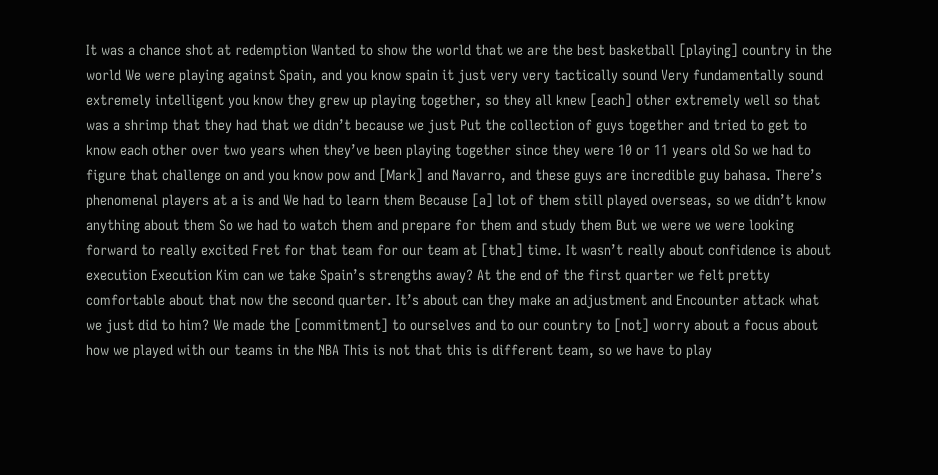It was a chance shot at redemption Wanted to show the world that we are the best basketball [playing] country in the world We were playing against Spain, and you know spain it just very very tactically sound Very fundamentally sound extremely intelligent you know they grew up playing together, so they all knew [each] other extremely well so that was a shrimp that they had that we didn’t because we just Put the collection of guys together and tried to get to know each other over two years when they’ve been playing together since they were 10 or 11 years old So we had to figure that challenge on and you know pow and [Mark] and Navarro, and these guys are incredible guy bahasa. There’s phenomenal players at a is and We had to learn them Because [a] lot of them still played overseas, so we didn’t know anything about them So we had to watch them and prepare for them and study them But we were we were looking forward to really excited Fret for that team for our team at [that] time. It wasn’t really about confidence is about execution Execution Kim can we take Spain’s strengths away? At the end of the first quarter we felt pretty comfortable about that now the second quarter. It’s about can they make an adjustment and Encounter attack what we just did to him? We made the [commitment] to ourselves and to our country to [not] worry about a focus about how we played with our teams in the NBA This is not that this is different team, so we have to play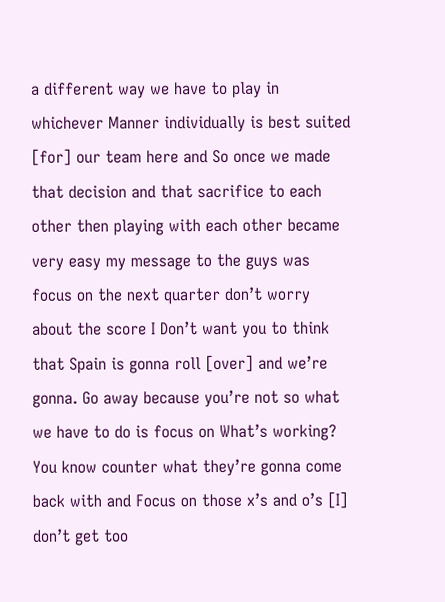a different way we have to play in whichever Manner individually is best suited [for] our team here and So once we made that decision and that sacrifice to each other then playing with each other became very easy my message to the guys was focus on the next quarter don’t worry about the score I Don’t want you to think that Spain is gonna roll [over] and we’re gonna. Go away because you’re not so what we have to do is focus on What’s working? You know counter what they’re gonna come back with and Focus on those x’s and o’s [I] don’t get too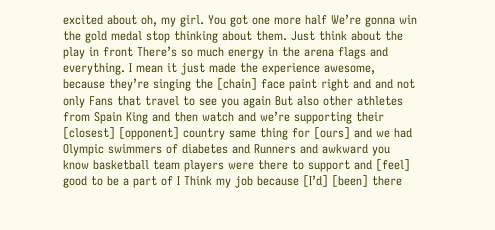excited about oh, my girl. You got one more half We’re gonna win the gold medal stop thinking about them. Just think about the play in front There’s so much energy in the arena flags and everything. I mean it just made the experience awesome, because they’re singing the [chain] face paint right and and not only Fans that travel to see you again But also other athletes from Spain King and then watch and we’re supporting their [closest] [opponent] country same thing for [ours] and we had Olympic swimmers of diabetes and Runners and awkward you know basketball team players were there to support and [feel] good to be a part of I Think my job because [I’d] [been] there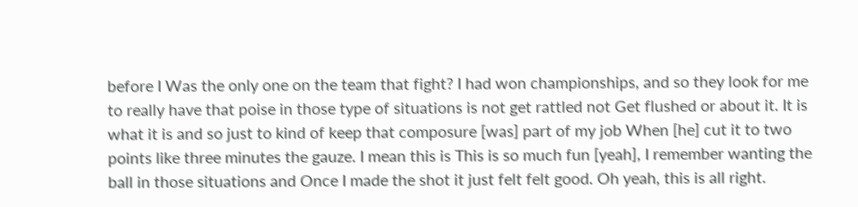before I Was the only one on the team that fight? I had won championships, and so they look for me to really have that poise in those type of situations is not get rattled not Get flushed or about it. It is what it is and so just to kind of keep that composure [was] part of my job When [he] cut it to two points like three minutes the gauze. I mean this is This is so much fun [yeah], I remember wanting the ball in those situations and Once I made the shot it just felt felt good. Oh yeah, this is all right.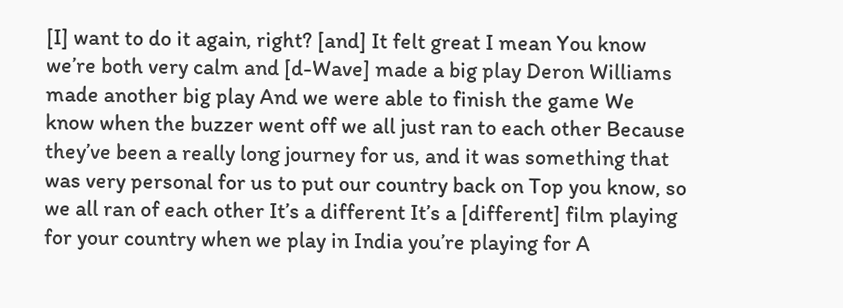[I] want to do it again, right? [and] It felt great I mean You know we’re both very calm and [d-Wave] made a big play Deron Williams made another big play And we were able to finish the game We know when the buzzer went off we all just ran to each other Because they’ve been a really long journey for us, and it was something that was very personal for us to put our country back on Top you know, so we all ran of each other It’s a different It’s a [different] film playing for your country when we play in India you’re playing for A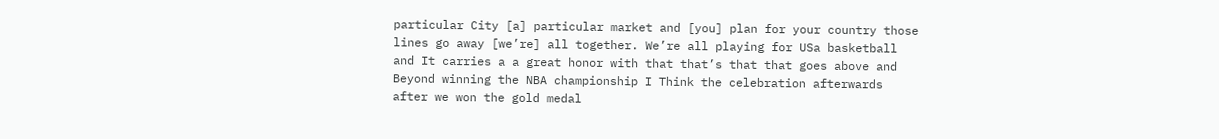particular City [a] particular market and [you] plan for your country those lines go away [we’re] all together. We’re all playing for USa basketball and It carries a a great honor with that that’s that that goes above and Beyond winning the NBA championship I Think the celebration afterwards after we won the gold medal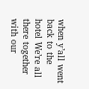when y’all went back to the hotel We’re all there together with our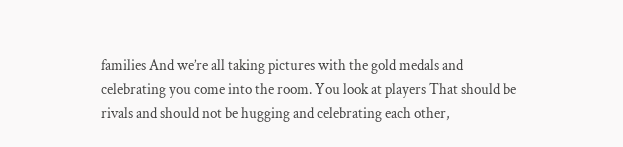families And we’re all taking pictures with the gold medals and celebrating you come into the room. You look at players That should be rivals and should not be hugging and celebrating each other,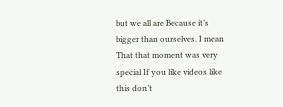but we all are Because it’s bigger than ourselves. I mean That that moment was very special If you like videos like this don’t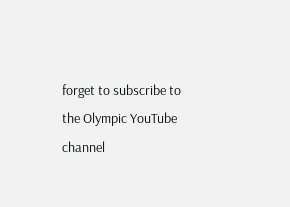forget to subscribe to the Olympic YouTube channel